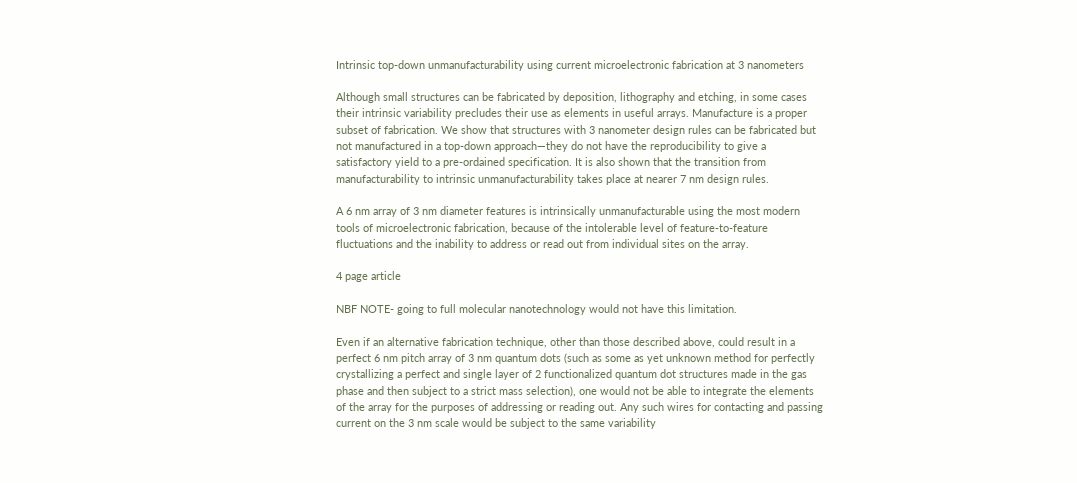Intrinsic top-down unmanufacturability using current microelectronic fabrication at 3 nanometers

Although small structures can be fabricated by deposition, lithography and etching, in some cases their intrinsic variability precludes their use as elements in useful arrays. Manufacture is a proper subset of fabrication. We show that structures with 3 nanometer design rules can be fabricated but not manufactured in a top-down approach—they do not have the reproducibility to give a satisfactory yield to a pre-ordained specification. It is also shown that the transition from manufacturability to intrinsic unmanufacturability takes place at nearer 7 nm design rules.

A 6 nm array of 3 nm diameter features is intrinsically unmanufacturable using the most modern tools of microelectronic fabrication, because of the intolerable level of feature-to-feature fluctuations and the inability to address or read out from individual sites on the array.

4 page article

NBF NOTE- going to full molecular nanotechnology would not have this limitation.

Even if an alternative fabrication technique, other than those described above, could result in a perfect 6 nm pitch array of 3 nm quantum dots (such as some as yet unknown method for perfectly crystallizing a perfect and single layer of 2 functionalized quantum dot structures made in the gas phase and then subject to a strict mass selection), one would not be able to integrate the elements of the array for the purposes of addressing or reading out. Any such wires for contacting and passing current on the 3 nm scale would be subject to the same variability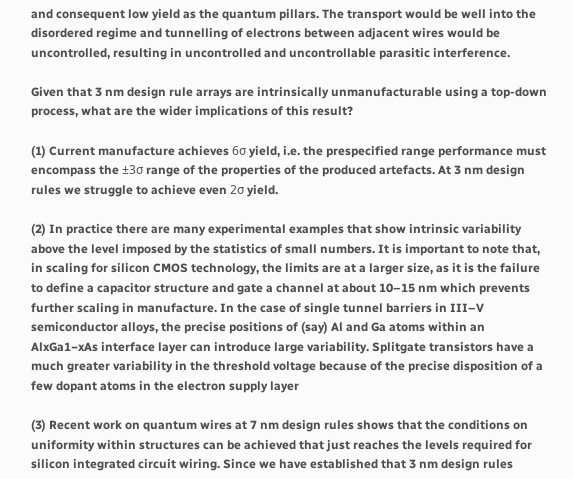and consequent low yield as the quantum pillars. The transport would be well into the disordered regime and tunnelling of electrons between adjacent wires would be uncontrolled, resulting in uncontrolled and uncontrollable parasitic interference.

Given that 3 nm design rule arrays are intrinsically unmanufacturable using a top-down process, what are the wider implications of this result?

(1) Current manufacture achieves 6σ yield, i.e. the prespecified range performance must encompass the ±3σ range of the properties of the produced artefacts. At 3 nm design rules we struggle to achieve even 2σ yield.

(2) In practice there are many experimental examples that show intrinsic variability above the level imposed by the statistics of small numbers. It is important to note that, in scaling for silicon CMOS technology, the limits are at a larger size, as it is the failure to define a capacitor structure and gate a channel at about 10–15 nm which prevents further scaling in manufacture. In the case of single tunnel barriers in III–V semiconductor alloys, the precise positions of (say) Al and Ga atoms within an AlxGa1−xAs interface layer can introduce large variability. Splitgate transistors have a much greater variability in the threshold voltage because of the precise disposition of a few dopant atoms in the electron supply layer

(3) Recent work on quantum wires at 7 nm design rules shows that the conditions on uniformity within structures can be achieved that just reaches the levels required for silicon integrated circuit wiring. Since we have established that 3 nm design rules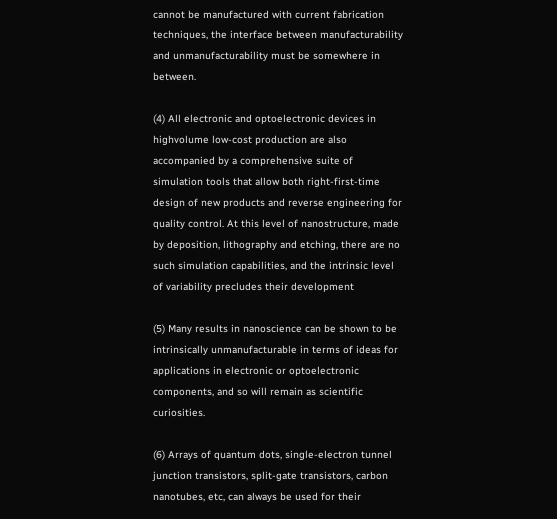cannot be manufactured with current fabrication techniques, the interface between manufacturability and unmanufacturability must be somewhere in between.

(4) All electronic and optoelectronic devices in highvolume low-cost production are also accompanied by a comprehensive suite of simulation tools that allow both right-first-time design of new products and reverse engineering for quality control. At this level of nanostructure, made by deposition, lithography and etching, there are no such simulation capabilities, and the intrinsic level of variability precludes their development

(5) Many results in nanoscience can be shown to be intrinsically unmanufacturable in terms of ideas for applications in electronic or optoelectronic components, and so will remain as scientific curiosities.

(6) Arrays of quantum dots, single-electron tunnel junction transistors, split-gate transistors, carbon nanotubes, etc, can always be used for their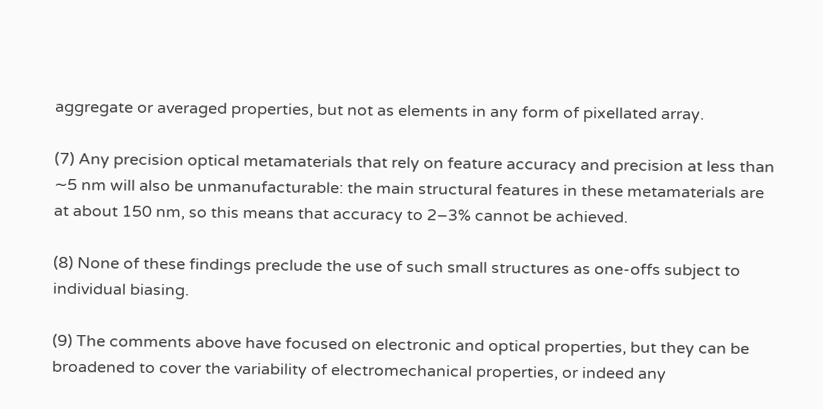aggregate or averaged properties, but not as elements in any form of pixellated array.

(7) Any precision optical metamaterials that rely on feature accuracy and precision at less than ∼5 nm will also be unmanufacturable: the main structural features in these metamaterials are at about 150 nm, so this means that accuracy to 2–3% cannot be achieved.

(8) None of these findings preclude the use of such small structures as one-offs subject to individual biasing.

(9) The comments above have focused on electronic and optical properties, but they can be broadened to cover the variability of electromechanical properties, or indeed any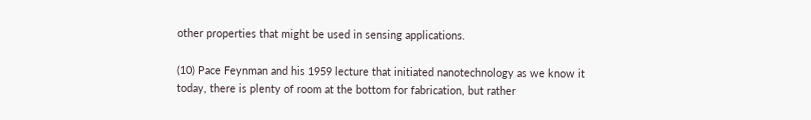other properties that might be used in sensing applications.

(10) Pace Feynman and his 1959 lecture that initiated nanotechnology as we know it today, there is plenty of room at the bottom for fabrication, but rather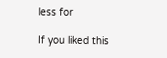less for

If you liked this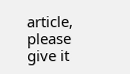article, please give it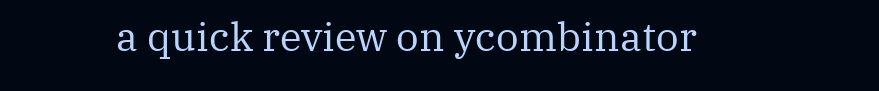a quick review on ycombinator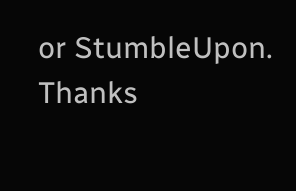or StumbleUpon. Thanks